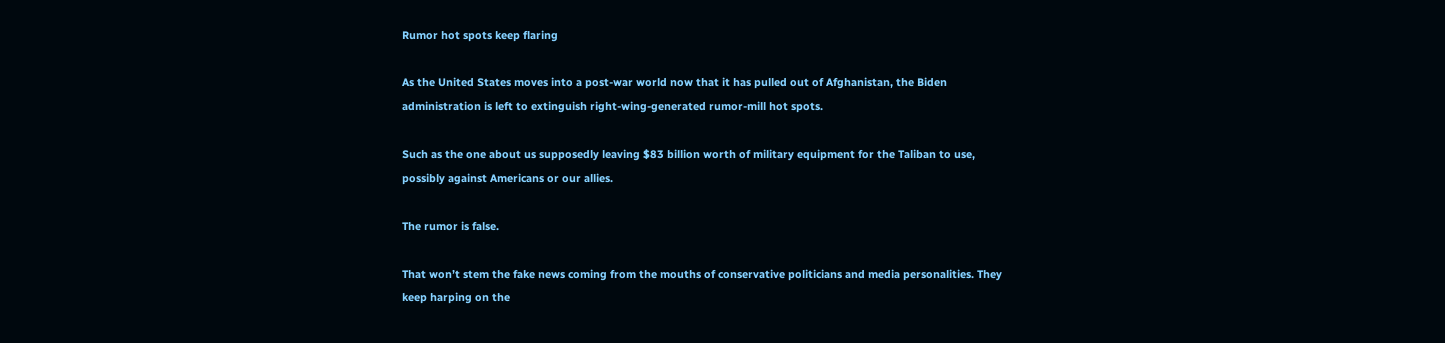Rumor hot spots keep flaring

As the United States moves into a post-war world now that it has pulled out of Afghanistan, the Biden administration is left to extinguish right-wing-generated rumor-mill hot spots.

Such as the one about us supposedly leaving $83 billion worth of military equipment for the Taliban to use, possibly against Americans or our allies.

The rumor is false.

That won’t stem the fake news coming from the mouths of conservative politicians and media personalities. They keep harping on the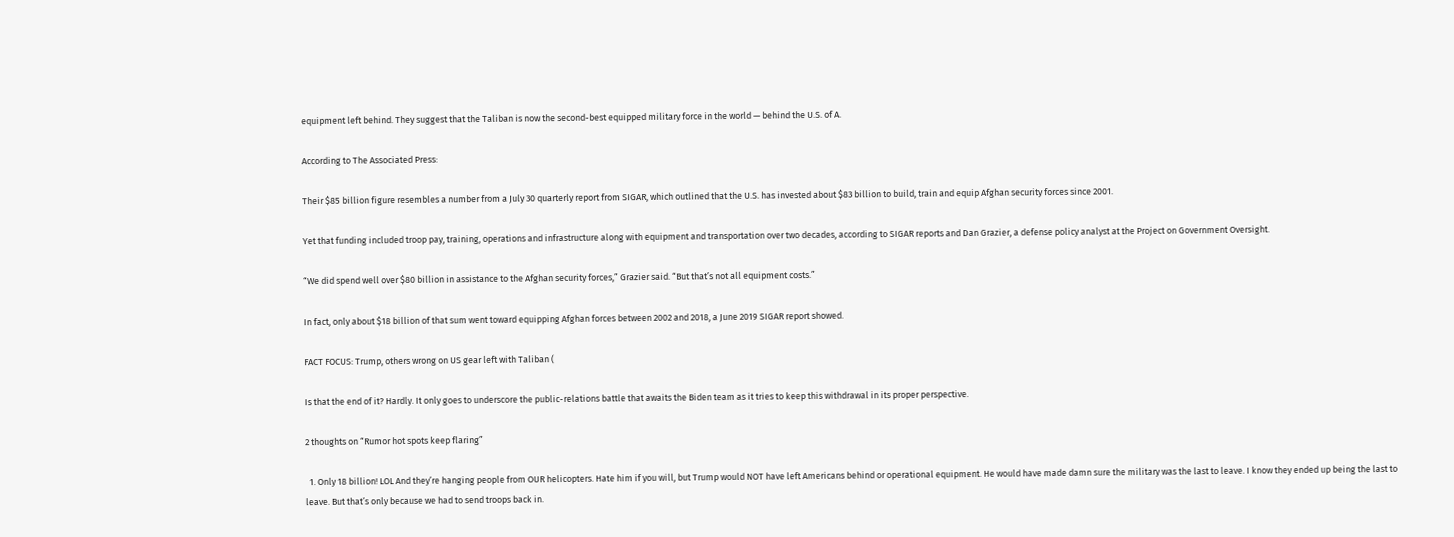equipment left behind. They suggest that the Taliban is now the second-best equipped military force in the world — behind the U.S. of A.

According to The Associated Press:

Their $85 billion figure resembles a number from a July 30 quarterly report from SIGAR, which outlined that the U.S. has invested about $83 billion to build, train and equip Afghan security forces since 2001.

Yet that funding included troop pay, training, operations and infrastructure along with equipment and transportation over two decades, according to SIGAR reports and Dan Grazier, a defense policy analyst at the Project on Government Oversight.

“We did spend well over $80 billion in assistance to the Afghan security forces,” Grazier said. “But that’s not all equipment costs.”

In fact, only about $18 billion of that sum went toward equipping Afghan forces between 2002 and 2018, a June 2019 SIGAR report showed.

FACT FOCUS: Trump, others wrong on US gear left with Taliban (

Is that the end of it? Hardly. It only goes to underscore the public-relations battle that awaits the Biden team as it tries to keep this withdrawal in its proper perspective.

2 thoughts on “Rumor hot spots keep flaring”

  1. Only 18 billion! LOL And they’re hanging people from OUR helicopters. Hate him if you will, but Trump would NOT have left Americans behind or operational equipment. He would have made damn sure the military was the last to leave. I know they ended up being the last to leave. But that’s only because we had to send troops back in.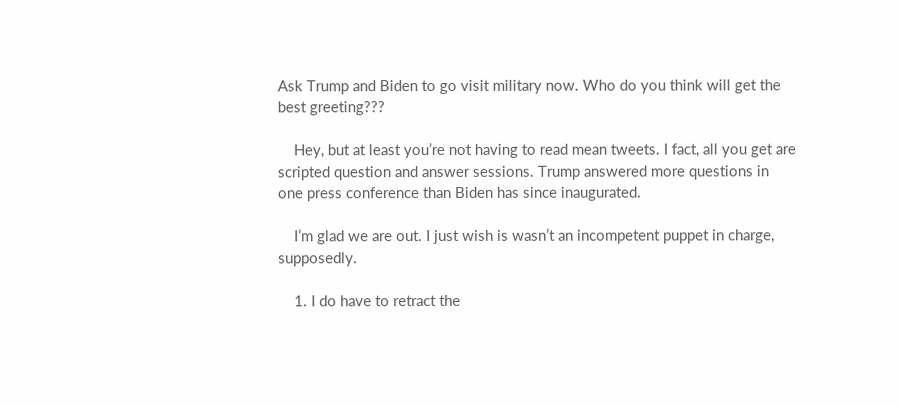Ask Trump and Biden to go visit military now. Who do you think will get the best greeting???

    Hey, but at least you’re not having to read mean tweets. I fact, all you get are scripted question and answer sessions. Trump answered more questions in one press conference than Biden has since inaugurated.

    I’m glad we are out. I just wish is wasn’t an incompetent puppet in charge, supposedly.

    1. I do have to retract the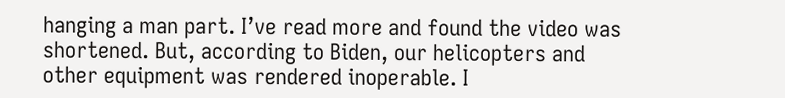hanging a man part. I’ve read more and found the video was shortened. But, according to Biden, our helicopters and other equipment was rendered inoperable. I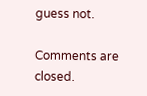guess not.

Comments are closed.